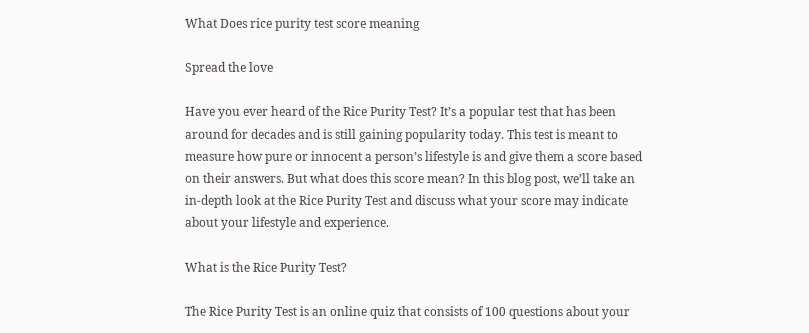What Does rice purity test score meaning

Spread the love

Have you ever heard of the Rice Purity Test? It’s a popular test that has been around for decades and is still gaining popularity today. This test is meant to measure how pure or innocent a person’s lifestyle is and give them a score based on their answers. But what does this score mean? In this blog post, we’ll take an in-depth look at the Rice Purity Test and discuss what your score may indicate about your lifestyle and experience.

What is the Rice Purity Test?

The Rice Purity Test is an online quiz that consists of 100 questions about your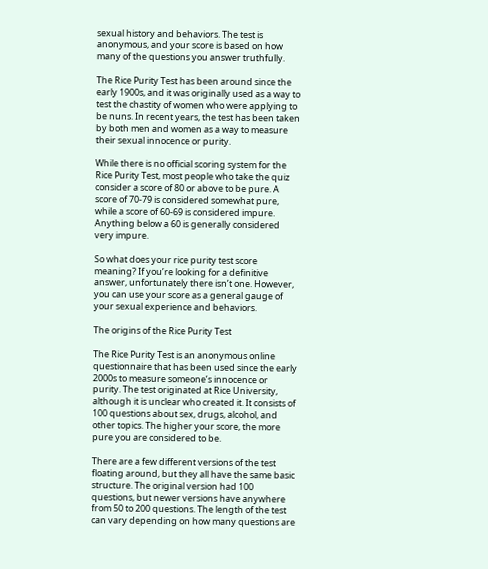sexual history and behaviors. The test is anonymous, and your score is based on how many of the questions you answer truthfully.

The Rice Purity Test has been around since the early 1900s, and it was originally used as a way to test the chastity of women who were applying to be nuns. In recent years, the test has been taken by both men and women as a way to measure their sexual innocence or purity.

While there is no official scoring system for the Rice Purity Test, most people who take the quiz consider a score of 80 or above to be pure. A score of 70-79 is considered somewhat pure, while a score of 60-69 is considered impure. Anything below a 60 is generally considered very impure.

So what does your rice purity test score meaning? If you’re looking for a definitive answer, unfortunately there isn’t one. However, you can use your score as a general gauge of your sexual experience and behaviors.

The origins of the Rice Purity Test

The Rice Purity Test is an anonymous online questionnaire that has been used since the early 2000s to measure someone’s innocence or purity. The test originated at Rice University, although it is unclear who created it. It consists of 100 questions about sex, drugs, alcohol, and other topics. The higher your score, the more pure you are considered to be.

There are a few different versions of the test floating around, but they all have the same basic structure. The original version had 100 questions, but newer versions have anywhere from 50 to 200 questions. The length of the test can vary depending on how many questions are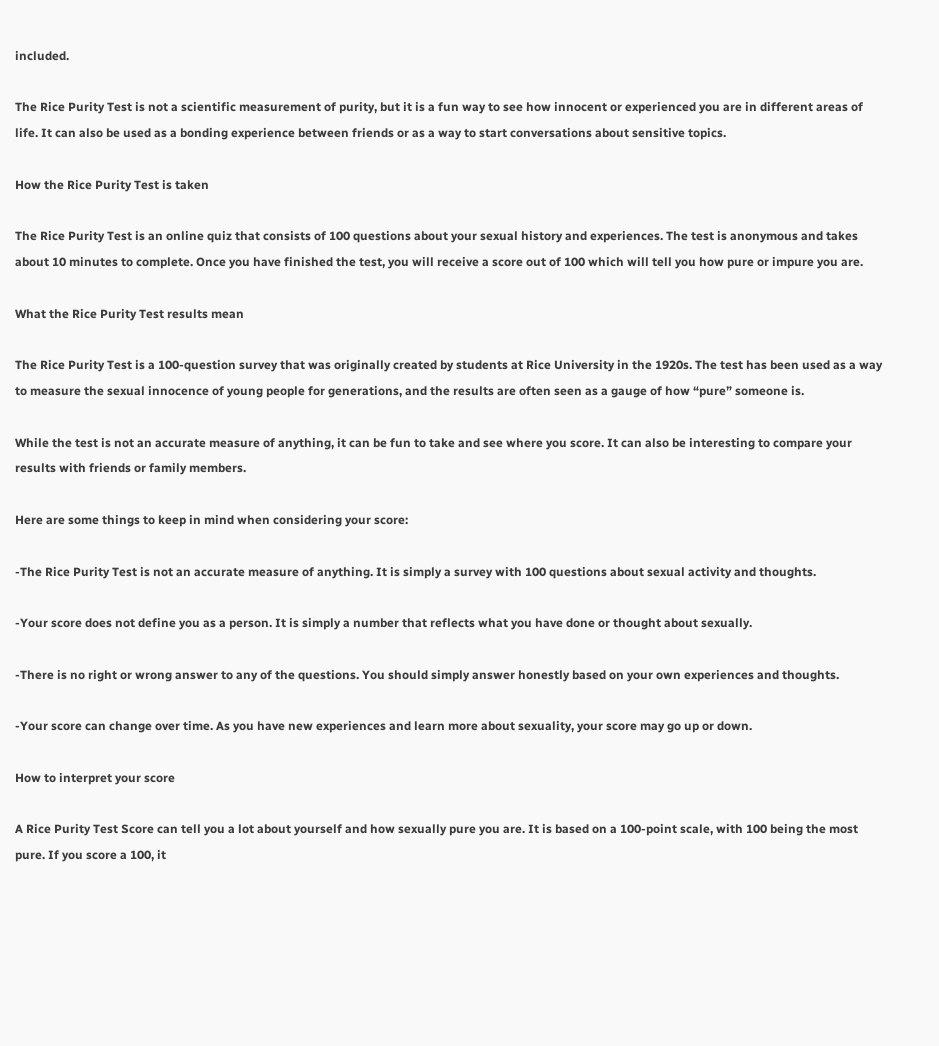included.

The Rice Purity Test is not a scientific measurement of purity, but it is a fun way to see how innocent or experienced you are in different areas of life. It can also be used as a bonding experience between friends or as a way to start conversations about sensitive topics.

How the Rice Purity Test is taken

The Rice Purity Test is an online quiz that consists of 100 questions about your sexual history and experiences. The test is anonymous and takes about 10 minutes to complete. Once you have finished the test, you will receive a score out of 100 which will tell you how pure or impure you are.

What the Rice Purity Test results mean

The Rice Purity Test is a 100-question survey that was originally created by students at Rice University in the 1920s. The test has been used as a way to measure the sexual innocence of young people for generations, and the results are often seen as a gauge of how “pure” someone is.

While the test is not an accurate measure of anything, it can be fun to take and see where you score. It can also be interesting to compare your results with friends or family members.

Here are some things to keep in mind when considering your score:

-The Rice Purity Test is not an accurate measure of anything. It is simply a survey with 100 questions about sexual activity and thoughts.

-Your score does not define you as a person. It is simply a number that reflects what you have done or thought about sexually.

-There is no right or wrong answer to any of the questions. You should simply answer honestly based on your own experiences and thoughts.

-Your score can change over time. As you have new experiences and learn more about sexuality, your score may go up or down.

How to interpret your score

A Rice Purity Test Score can tell you a lot about yourself and how sexually pure you are. It is based on a 100-point scale, with 100 being the most pure. If you score a 100, it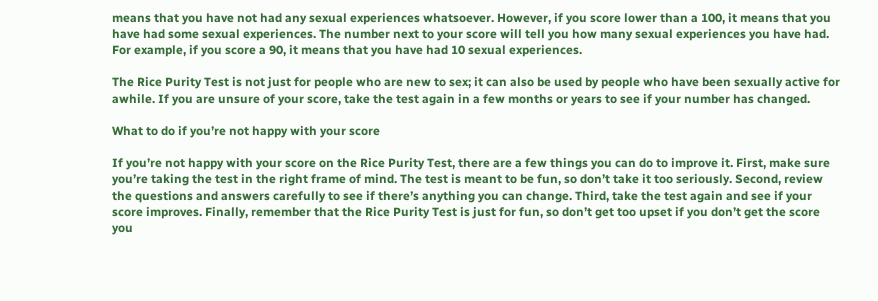means that you have not had any sexual experiences whatsoever. However, if you score lower than a 100, it means that you have had some sexual experiences. The number next to your score will tell you how many sexual experiences you have had. For example, if you score a 90, it means that you have had 10 sexual experiences.

The Rice Purity Test is not just for people who are new to sex; it can also be used by people who have been sexually active for awhile. If you are unsure of your score, take the test again in a few months or years to see if your number has changed.

What to do if you’re not happy with your score

If you’re not happy with your score on the Rice Purity Test, there are a few things you can do to improve it. First, make sure you’re taking the test in the right frame of mind. The test is meant to be fun, so don’t take it too seriously. Second, review the questions and answers carefully to see if there’s anything you can change. Third, take the test again and see if your score improves. Finally, remember that the Rice Purity Test is just for fun, so don’t get too upset if you don’t get the score you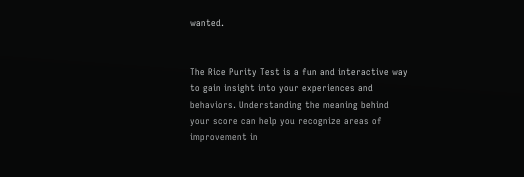wanted.


The Rice Purity Test is a fun and interactive way to gain insight into your experiences and behaviors. Understanding the meaning behind your score can help you recognize areas of improvement in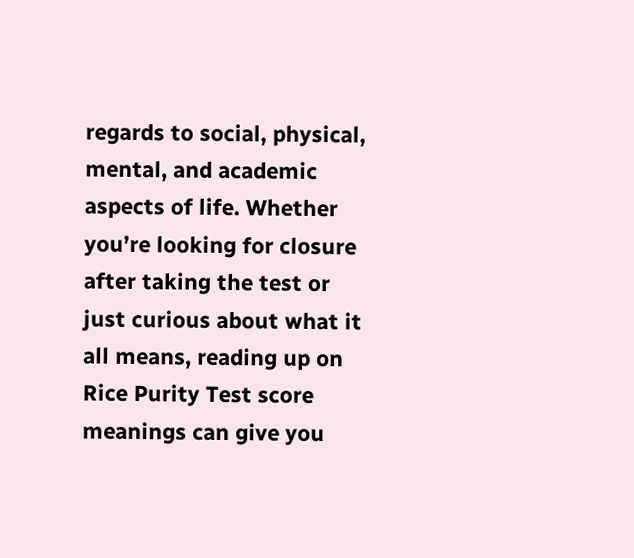regards to social, physical, mental, and academic aspects of life. Whether you’re looking for closure after taking the test or just curious about what it all means, reading up on Rice Purity Test score meanings can give you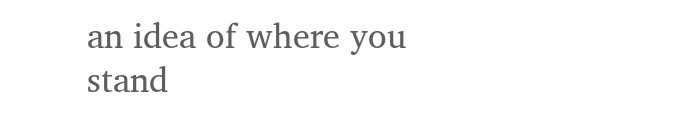an idea of where you stand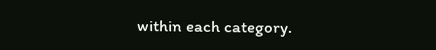within each category.